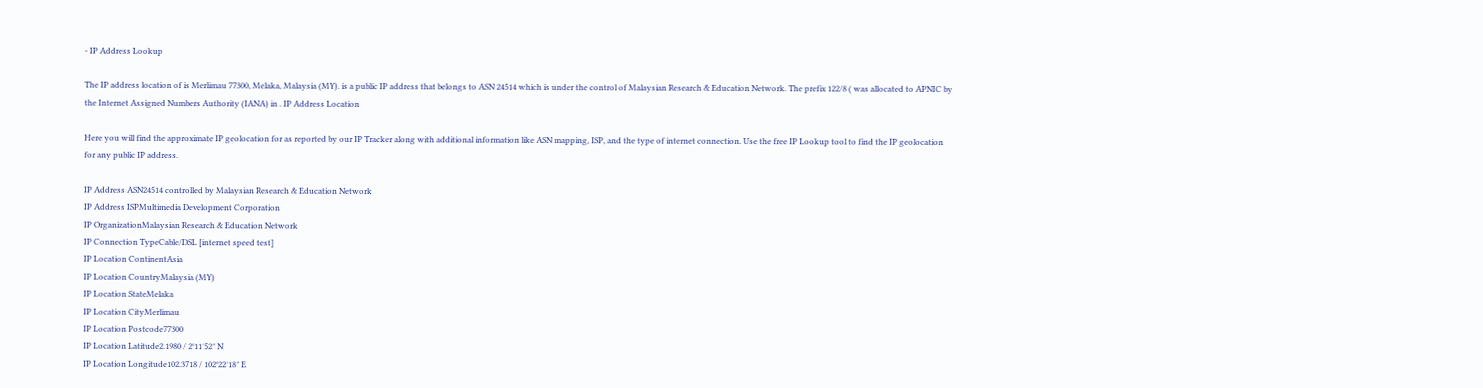- IP Address Lookup

The IP address location of is Merlimau 77300, Melaka, Malaysia (MY). is a public IP address that belongs to ASN 24514 which is under the control of Malaysian Research & Education Network. The prefix 122/8 ( was allocated to APNIC by the Internet Assigned Numbers Authority (IANA) in . IP Address Location

Here you will find the approximate IP geolocation for as reported by our IP Tracker along with additional information like ASN mapping, ISP, and the type of internet connection. Use the free IP Lookup tool to find the IP geolocation for any public IP address.

IP Address ASN24514 controlled by Malaysian Research & Education Network
IP Address ISPMultimedia Development Corporation
IP OrganizationMalaysian Research & Education Network
IP Connection TypeCable/DSL [internet speed test]
IP Location ContinentAsia
IP Location CountryMalaysia (MY)
IP Location StateMelaka
IP Location CityMerlimau
IP Location Postcode77300
IP Location Latitude2.1980 / 2°11′52″ N
IP Location Longitude102.3718 / 102°22′18″ E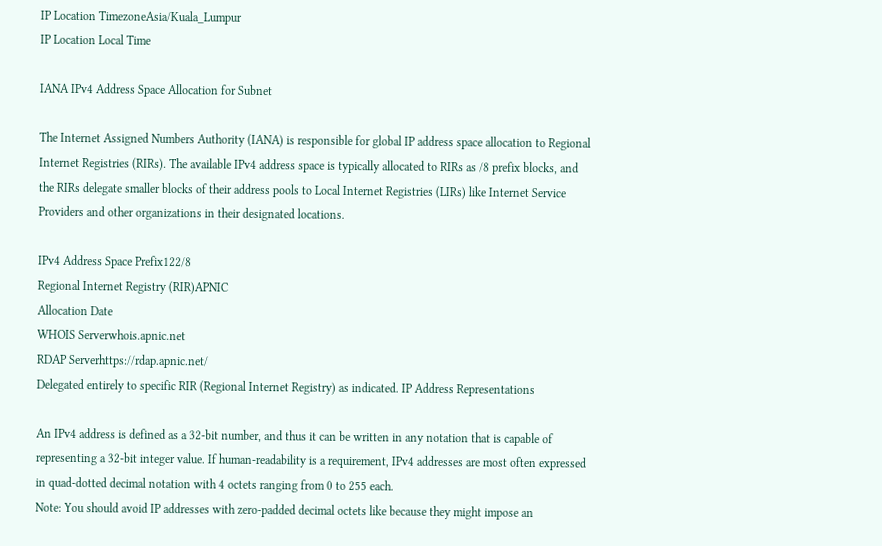IP Location TimezoneAsia/Kuala_Lumpur
IP Location Local Time

IANA IPv4 Address Space Allocation for Subnet

The Internet Assigned Numbers Authority (IANA) is responsible for global IP address space allocation to Regional Internet Registries (RIRs). The available IPv4 address space is typically allocated to RIRs as /8 prefix blocks, and the RIRs delegate smaller blocks of their address pools to Local Internet Registries (LIRs) like Internet Service Providers and other organizations in their designated locations.

IPv4 Address Space Prefix122/8
Regional Internet Registry (RIR)APNIC
Allocation Date
WHOIS Serverwhois.apnic.net
RDAP Serverhttps://rdap.apnic.net/
Delegated entirely to specific RIR (Regional Internet Registry) as indicated. IP Address Representations

An IPv4 address is defined as a 32-bit number, and thus it can be written in any notation that is capable of representing a 32-bit integer value. If human-readability is a requirement, IPv4 addresses are most often expressed in quad-dotted decimal notation with 4 octets ranging from 0 to 255 each.
Note: You should avoid IP addresses with zero-padded decimal octets like because they might impose an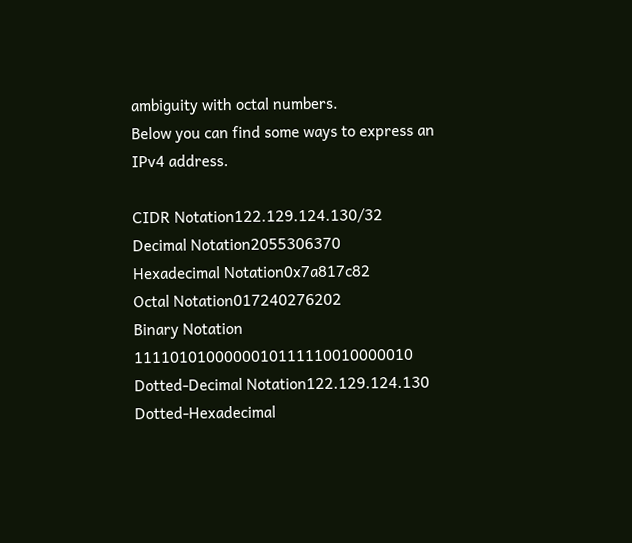ambiguity with octal numbers.
Below you can find some ways to express an IPv4 address.

CIDR Notation122.129.124.130/32
Decimal Notation2055306370
Hexadecimal Notation0x7a817c82
Octal Notation017240276202
Binary Notation 1111010100000010111110010000010
Dotted-Decimal Notation122.129.124.130
Dotted-Hexadecimal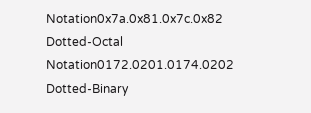Notation0x7a.0x81.0x7c.0x82
Dotted-Octal Notation0172.0201.0174.0202
Dotted-Binary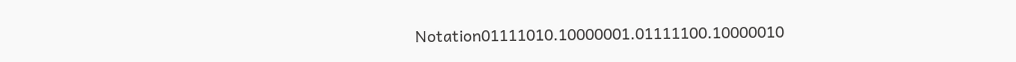Notation01111010.10000001.01111100.10000010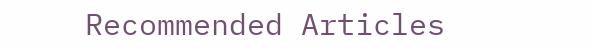Recommended Articles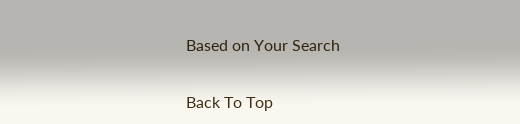Based on Your Search


Back To Top